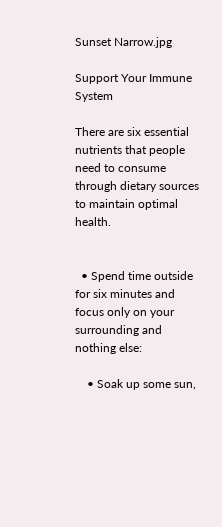Sunset Narrow.jpg

Support Your Immune System

There are six essential nutrients that people need to consume through dietary sources to maintain optimal health.


  • Spend time outside for six minutes and focus only on your surrounding and nothing else:

    • Soak up some sun,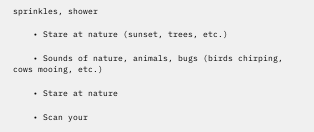sprinkles, shower

    • Stare at nature (sunset, trees, etc.)

    • Sounds of nature, animals, bugs (birds chirping, cows mooing, etc.)

    • Stare at nature

    • Scan your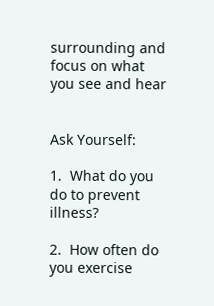surrounding and focus on what you see and hear


Ask Yourself:

1.  What do you do to prevent illness?

2.  How often do you exercise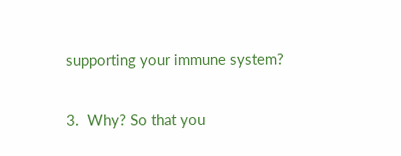supporting your immune system?

3.  Why? So that you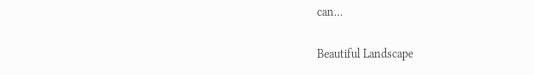can...

Beautiful Landscape